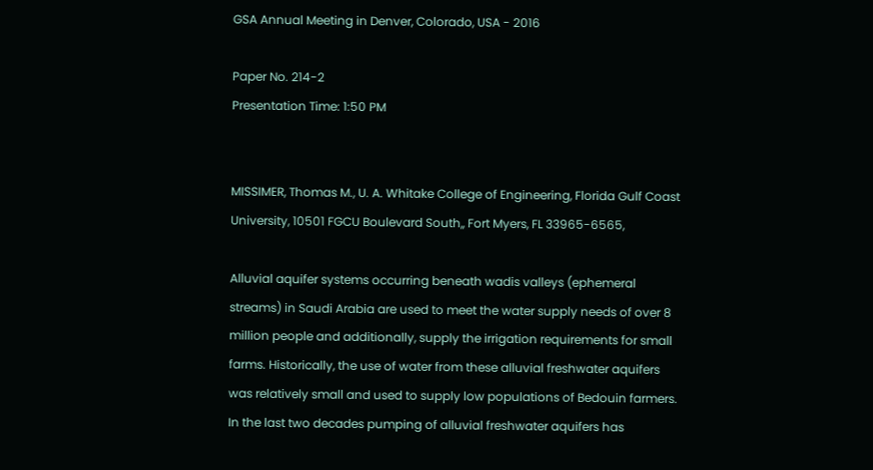GSA Annual Meeting in Denver, Colorado, USA - 2016

Paper No. 214-2
Presentation Time: 1:50 PM


MISSIMER, Thomas M., U. A. Whitake College of Engineering, Florida Gulf Coast University, 10501 FGCU Boulevard South,, Fort Myers, FL 33965-6565,

Alluvial aquifer systems occurring beneath wadis valleys (ephemeral streams) in Saudi Arabia are used to meet the water supply needs of over 8 million people and additionally, supply the irrigation requirements for small farms. Historically, the use of water from these alluvial freshwater aquifers was relatively small and used to supply low populations of Bedouin farmers. In the last two decades pumping of alluvial freshwater aquifers has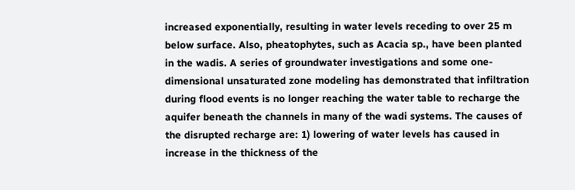increased exponentially, resulting in water levels receding to over 25 m below surface. Also, pheatophytes, such as Acacia sp., have been planted in the wadis. A series of groundwater investigations and some one-dimensional unsaturated zone modeling has demonstrated that infiltration during flood events is no longer reaching the water table to recharge the aquifer beneath the channels in many of the wadi systems. The causes of the disrupted recharge are: 1) lowering of water levels has caused in increase in the thickness of the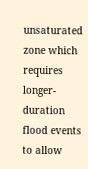unsaturated zone which requires longer-duration flood events to allow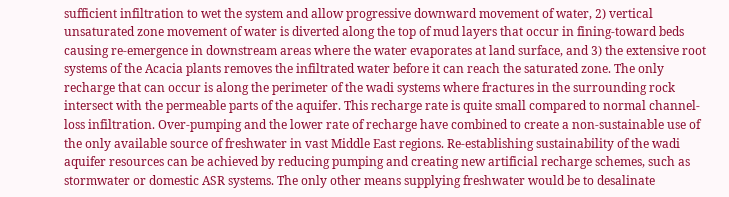sufficient infiltration to wet the system and allow progressive downward movement of water, 2) vertical unsaturated zone movement of water is diverted along the top of mud layers that occur in fining-toward beds causing re-emergence in downstream areas where the water evaporates at land surface, and 3) the extensive root systems of the Acacia plants removes the infiltrated water before it can reach the saturated zone. The only recharge that can occur is along the perimeter of the wadi systems where fractures in the surrounding rock intersect with the permeable parts of the aquifer. This recharge rate is quite small compared to normal channel-loss infiltration. Over-pumping and the lower rate of recharge have combined to create a non-sustainable use of the only available source of freshwater in vast Middle East regions. Re-establishing sustainability of the wadi aquifer resources can be achieved by reducing pumping and creating new artificial recharge schemes, such as stormwater or domestic ASR systems. The only other means supplying freshwater would be to desalinate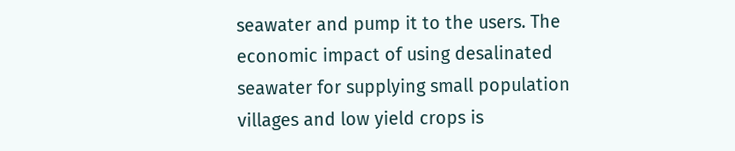seawater and pump it to the users. The economic impact of using desalinated seawater for supplying small population villages and low yield crops is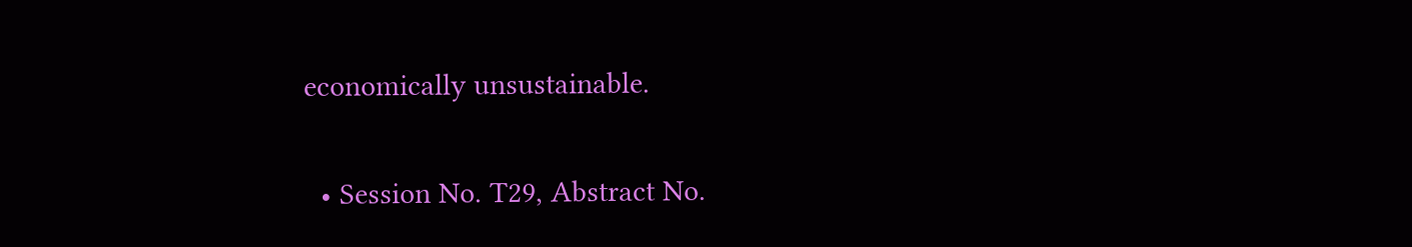economically unsustainable.

  • Session No. T29, Abstract No.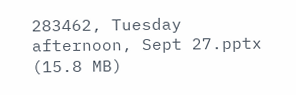283462, Tuesday afternoon, Sept 27.pptx (15.8 MB)